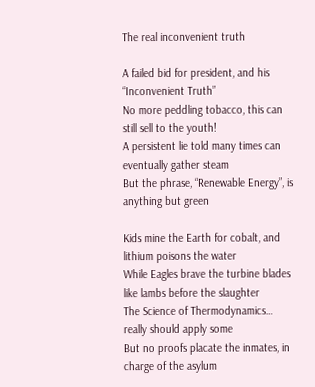The real inconvenient truth

A failed bid for president, and his “Inconvenient Truth”
No more peddling tobacco, this can still sell to the youth!
A persistent lie told many times can eventually gather steam
But the phrase, “Renewable Energy”, is anything but green

Kids mine the Earth for cobalt, and lithium poisons the water
While Eagles brave the turbine blades like lambs before the slaughter
The Science of Thermodynamics… really should apply some
But no proofs placate the inmates, in charge of the asylum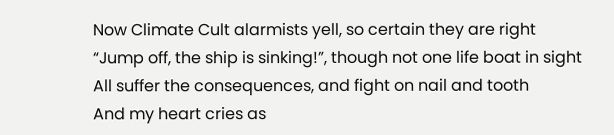Now Climate Cult alarmists yell, so certain they are right
“Jump off, the ship is sinking!”, though not one life boat in sight
All suffer the consequences, and fight on nail and tooth
And my heart cries as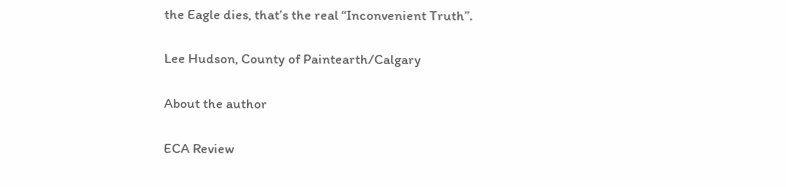the Eagle dies, that’s the real “Inconvenient Truth”.

Lee Hudson, County of Paintearth/Calgary

About the author

ECA Review